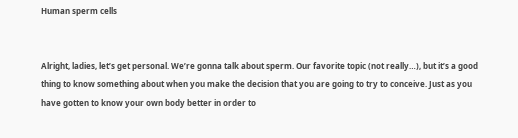Human sperm cells


Alright, ladies, let’s get personal. We’re gonna talk about sperm. Our favorite topic (not really…), but it’s a good thing to know something about when you make the decision that you are going to try to conceive. Just as you have gotten to know your own body better in order to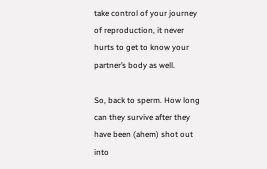take control of your journey of reproduction, it never hurts to get to know your partner’s body as well.

So, back to sperm. How long can they survive after they have been (ahem) shot out into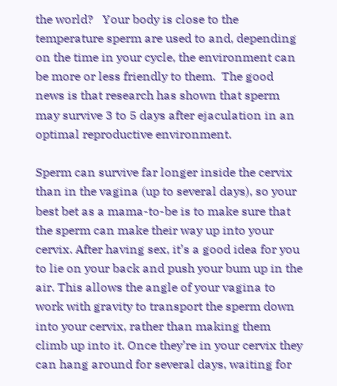the world?   Your body is close to the temperature sperm are used to and, depending on the time in your cycle, the environment can be more or less friendly to them.  The good news is that research has shown that sperm may survive 3 to 5 days after ejaculation in an optimal reproductive environment.

Sperm can survive far longer inside the cervix than in the vagina (up to several days), so your best bet as a mama-to-be is to make sure that the sperm can make their way up into your cervix. After having sex, it’s a good idea for you to lie on your back and push your bum up in the air. This allows the angle of your vagina to work with gravity to transport the sperm down into your cervix, rather than making them climb up into it. Once they’re in your cervix they can hang around for several days, waiting for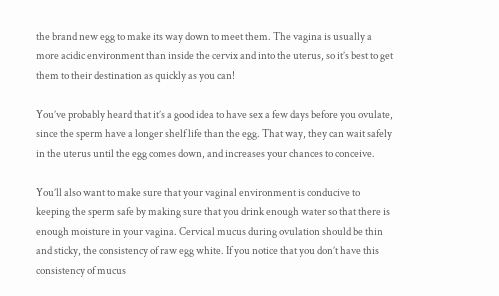the brand new egg to make its way down to meet them. The vagina is usually a more acidic environment than inside the cervix and into the uterus, so it’s best to get them to their destination as quickly as you can!

You’ve probably heard that it’s a good idea to have sex a few days before you ovulate, since the sperm have a longer shelf life than the egg. That way, they can wait safely in the uterus until the egg comes down, and increases your chances to conceive.

You’ll also want to make sure that your vaginal environment is conducive to keeping the sperm safe by making sure that you drink enough water so that there is enough moisture in your vagina. Cervical mucus during ovulation should be thin and sticky, the consistency of raw egg white. If you notice that you don’t have this consistency of mucus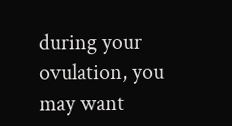during your ovulation, you may want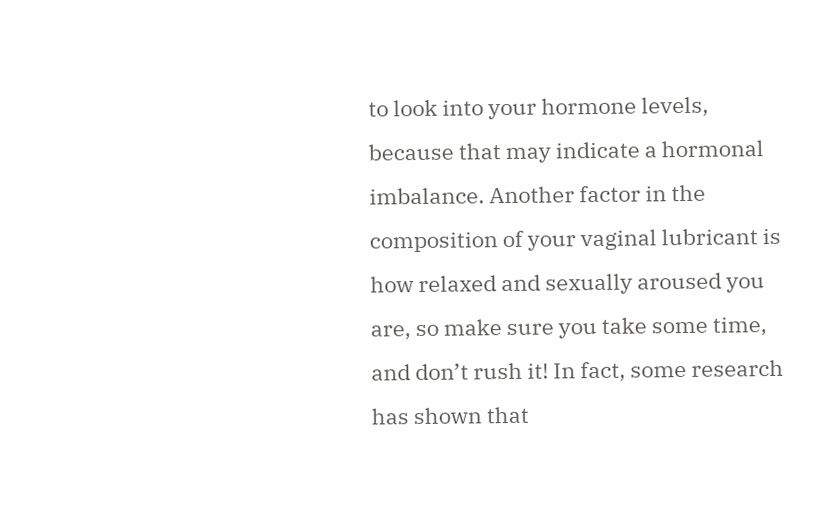to look into your hormone levels, because that may indicate a hormonal imbalance. Another factor in the composition of your vaginal lubricant is how relaxed and sexually aroused you are, so make sure you take some time, and don’t rush it! In fact, some research has shown that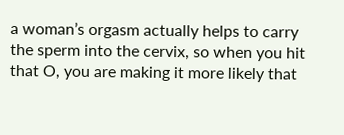a woman’s orgasm actually helps to carry the sperm into the cervix, so when you hit that O, you are making it more likely that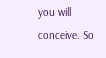you will conceive. So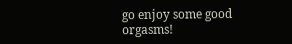go enjoy some good orgasms!